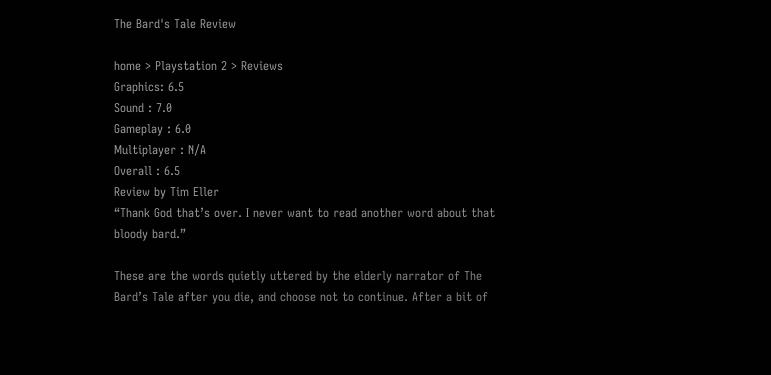The Bard's Tale Review

home > Playstation 2 > Reviews
Graphics: 6.5
Sound : 7.0
Gameplay : 6.0
Multiplayer : N/A
Overall : 6.5
Review by Tim Eller
“Thank God that’s over. I never want to read another word about that bloody bard.”

These are the words quietly uttered by the elderly narrator of The Bard’s Tale after you die, and choose not to continue. After a bit of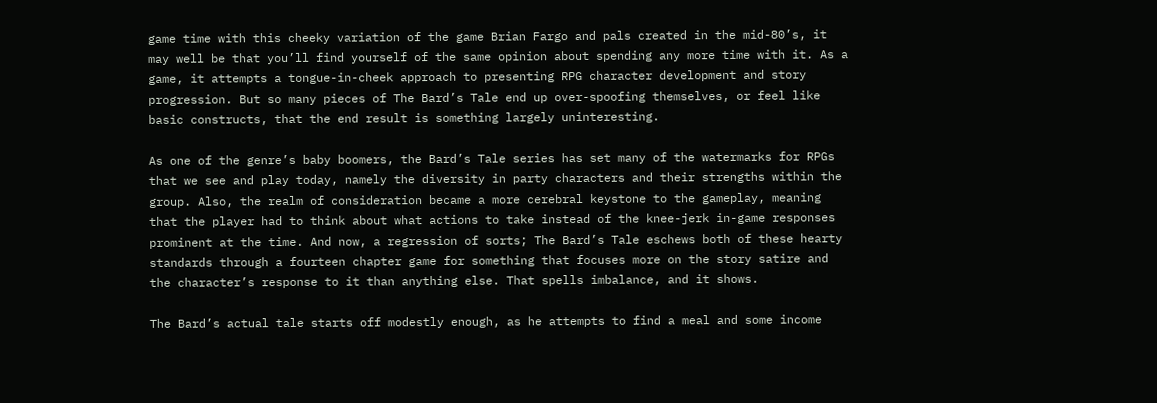game time with this cheeky variation of the game Brian Fargo and pals created in the mid-80’s, it may well be that you’ll find yourself of the same opinion about spending any more time with it. As a game, it attempts a tongue-in-cheek approach to presenting RPG character development and story progression. But so many pieces of The Bard’s Tale end up over-spoofing themselves, or feel like basic constructs, that the end result is something largely uninteresting.

As one of the genre’s baby boomers, the Bard’s Tale series has set many of the watermarks for RPGs that we see and play today, namely the diversity in party characters and their strengths within the group. Also, the realm of consideration became a more cerebral keystone to the gameplay, meaning that the player had to think about what actions to take instead of the knee-jerk in-game responses prominent at the time. And now, a regression of sorts; The Bard’s Tale eschews both of these hearty standards through a fourteen chapter game for something that focuses more on the story satire and the character’s response to it than anything else. That spells imbalance, and it shows.

The Bard’s actual tale starts off modestly enough, as he attempts to find a meal and some income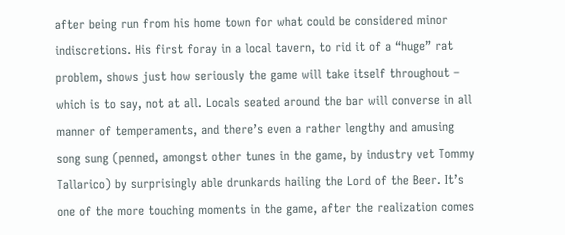after being run from his home town for what could be considered minor indiscretions. His first foray in a local tavern, to rid it of a “huge” rat problem, shows just how seriously the game will take itself throughout – which is to say, not at all. Locals seated around the bar will converse in all manner of temperaments, and there’s even a rather lengthy and amusing song sung (penned, amongst other tunes in the game, by industry vet Tommy Tallarico) by surprisingly able drunkards hailing the Lord of the Beer. It’s one of the more touching moments in the game, after the realization comes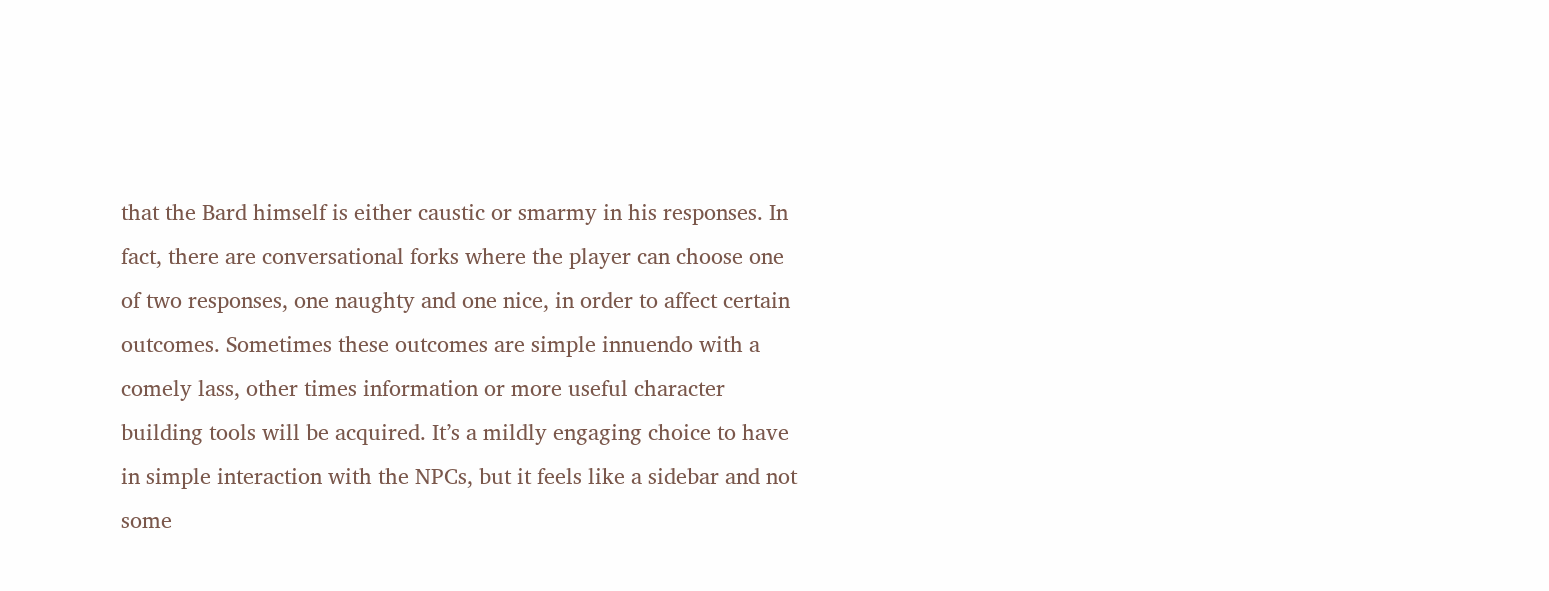that the Bard himself is either caustic or smarmy in his responses. In fact, there are conversational forks where the player can choose one of two responses, one naughty and one nice, in order to affect certain outcomes. Sometimes these outcomes are simple innuendo with a comely lass, other times information or more useful character building tools will be acquired. It’s a mildly engaging choice to have in simple interaction with the NPCs, but it feels like a sidebar and not some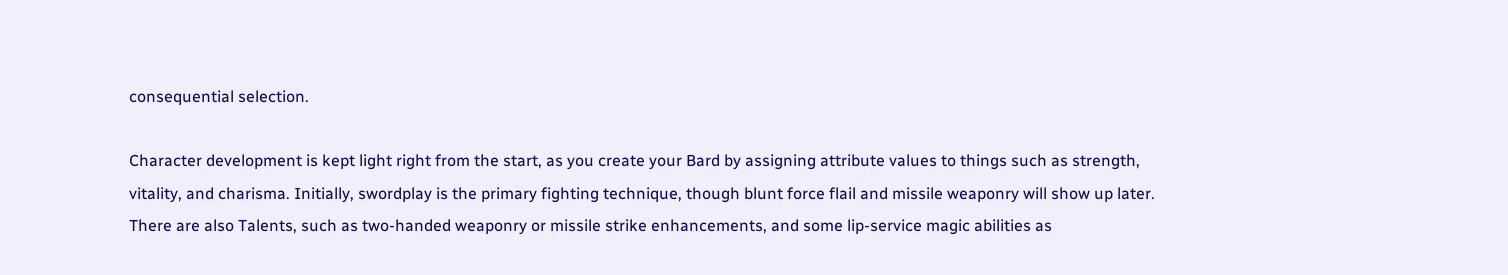consequential selection.

Character development is kept light right from the start, as you create your Bard by assigning attribute values to things such as strength, vitality, and charisma. Initially, swordplay is the primary fighting technique, though blunt force flail and missile weaponry will show up later. There are also Talents, such as two-handed weaponry or missile strike enhancements, and some lip-service magic abilities as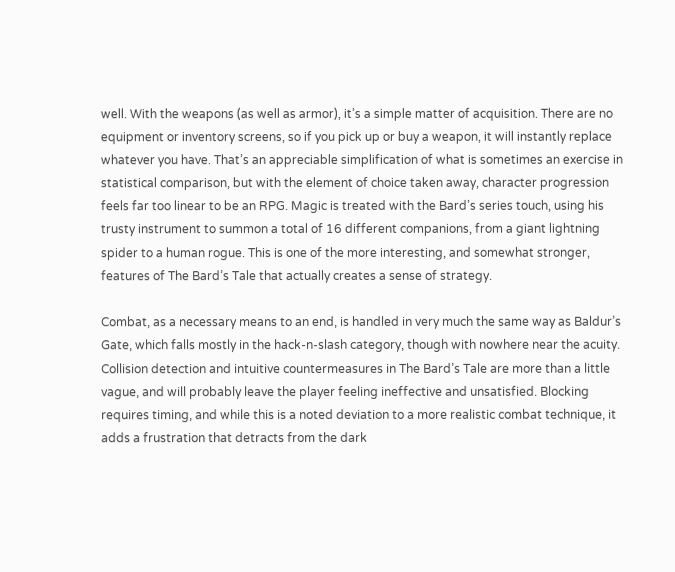well. With the weapons (as well as armor), it’s a simple matter of acquisition. There are no equipment or inventory screens, so if you pick up or buy a weapon, it will instantly replace whatever you have. That’s an appreciable simplification of what is sometimes an exercise in statistical comparison, but with the element of choice taken away, character progression feels far too linear to be an RPG. Magic is treated with the Bard’s series touch, using his trusty instrument to summon a total of 16 different companions, from a giant lightning spider to a human rogue. This is one of the more interesting, and somewhat stronger, features of The Bard’s Tale that actually creates a sense of strategy.

Combat, as a necessary means to an end, is handled in very much the same way as Baldur’s Gate, which falls mostly in the hack-n-slash category, though with nowhere near the acuity. Collision detection and intuitive countermeasures in The Bard’s Tale are more than a little vague, and will probably leave the player feeling ineffective and unsatisfied. Blocking requires timing, and while this is a noted deviation to a more realistic combat technique, it adds a frustration that detracts from the dark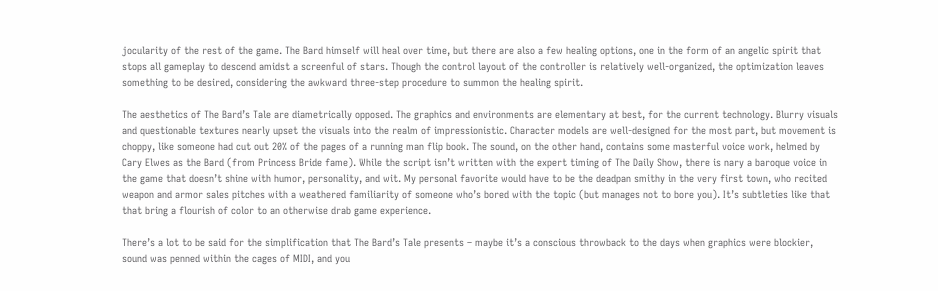jocularity of the rest of the game. The Bard himself will heal over time, but there are also a few healing options, one in the form of an angelic spirit that stops all gameplay to descend amidst a screenful of stars. Though the control layout of the controller is relatively well-organized, the optimization leaves something to be desired, considering the awkward three-step procedure to summon the healing spirit.

The aesthetics of The Bard’s Tale are diametrically opposed. The graphics and environments are elementary at best, for the current technology. Blurry visuals and questionable textures nearly upset the visuals into the realm of impressionistic. Character models are well-designed for the most part, but movement is choppy, like someone had cut out 20% of the pages of a running man flip book. The sound, on the other hand, contains some masterful voice work, helmed by Cary Elwes as the Bard (from Princess Bride fame). While the script isn’t written with the expert timing of The Daily Show, there is nary a baroque voice in the game that doesn’t shine with humor, personality, and wit. My personal favorite would have to be the deadpan smithy in the very first town, who recited weapon and armor sales pitches with a weathered familiarity of someone who’s bored with the topic (but manages not to bore you). It’s subtleties like that that bring a flourish of color to an otherwise drab game experience.

There’s a lot to be said for the simplification that The Bard’s Tale presents – maybe it’s a conscious throwback to the days when graphics were blockier, sound was penned within the cages of MIDI, and you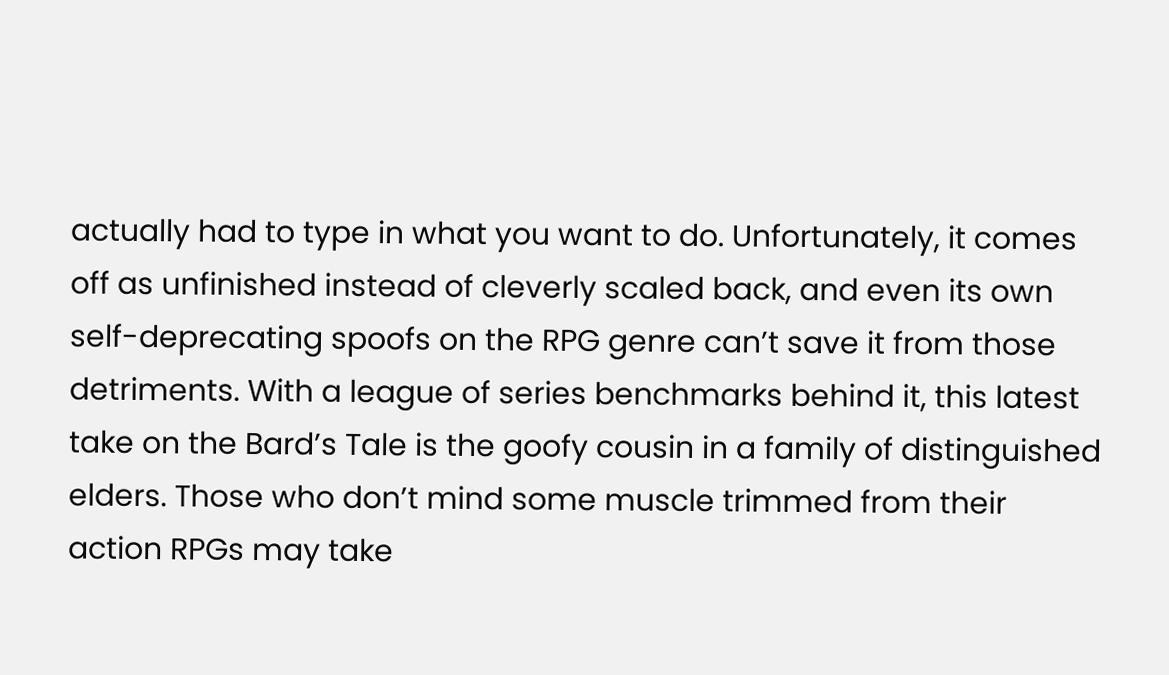actually had to type in what you want to do. Unfortunately, it comes off as unfinished instead of cleverly scaled back, and even its own self-deprecating spoofs on the RPG genre can’t save it from those detriments. With a league of series benchmarks behind it, this latest take on the Bard’s Tale is the goofy cousin in a family of distinguished elders. Those who don’t mind some muscle trimmed from their action RPGs may take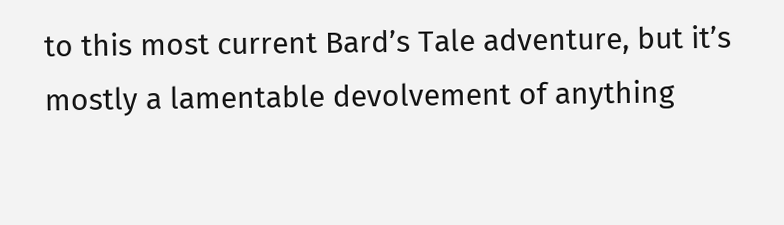to this most current Bard’s Tale adventure, but it’s mostly a lamentable devolvement of anything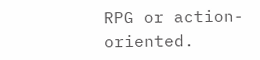RPG or action-oriented.